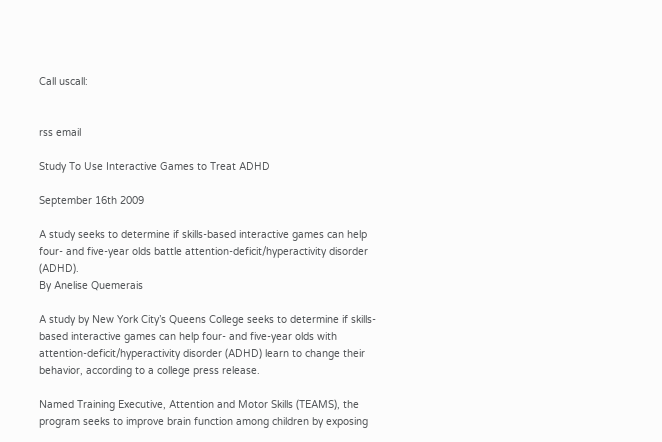Call uscall:


rss email

Study To Use Interactive Games to Treat ADHD

September 16th 2009

A study seeks to determine if skills-based interactive games can help four- and five-year olds battle attention-deficit/hyperactivity disorder (ADHD).
By Anelise Quemerais

A study by New York City’s Queens College seeks to determine if skills-based interactive games can help four- and five-year olds with attention-deficit/hyperactivity disorder (ADHD) learn to change their behavior, according to a college press release.

Named Training Executive, Attention and Motor Skills (TEAMS), the program seeks to improve brain function among children by exposing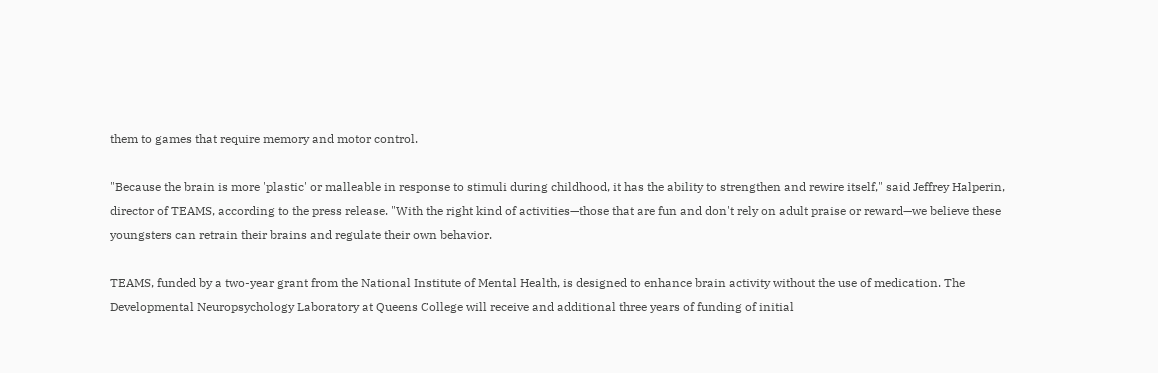them to games that require memory and motor control.

"Because the brain is more 'plastic' or malleable in response to stimuli during childhood, it has the ability to strengthen and rewire itself," said Jeffrey Halperin, director of TEAMS, according to the press release. "With the right kind of activities—those that are fun and don't rely on adult praise or reward—we believe these youngsters can retrain their brains and regulate their own behavior.

TEAMS, funded by a two-year grant from the National Institute of Mental Health, is designed to enhance brain activity without the use of medication. The Developmental Neuropsychology Laboratory at Queens College will receive and additional three years of funding of initial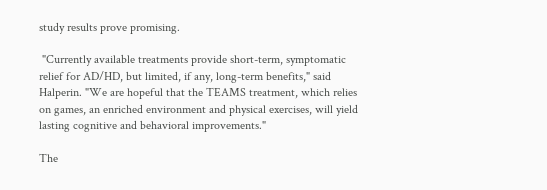study results prove promising.

 "Currently available treatments provide short-term, symptomatic relief for AD/HD, but limited, if any, long-term benefits," said Halperin. "We are hopeful that the TEAMS treatment, which relies on games, an enriched environment and physical exercises, will yield lasting cognitive and behavioral improvements."

The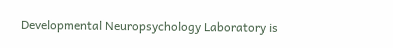Developmental Neuropsychology Laboratory is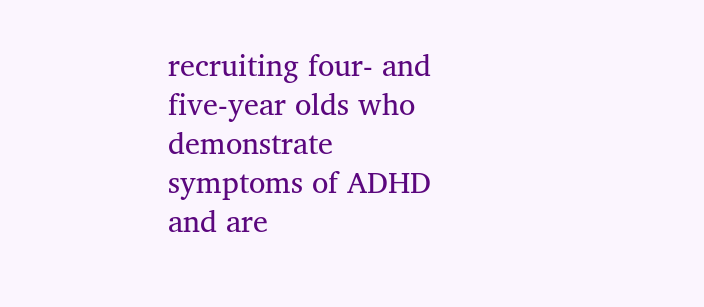recruiting four- and five-year olds who demonstrate symptoms of ADHD and are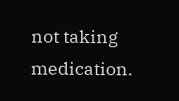not taking medication.